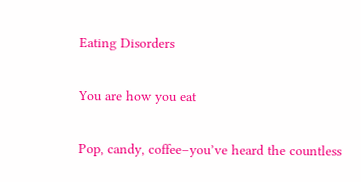Eating Disorders

You are how you eat

Pop, candy, coffee–you’ve heard the countless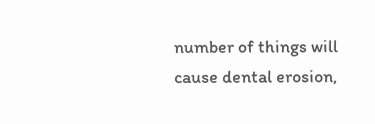number of things will cause dental erosion,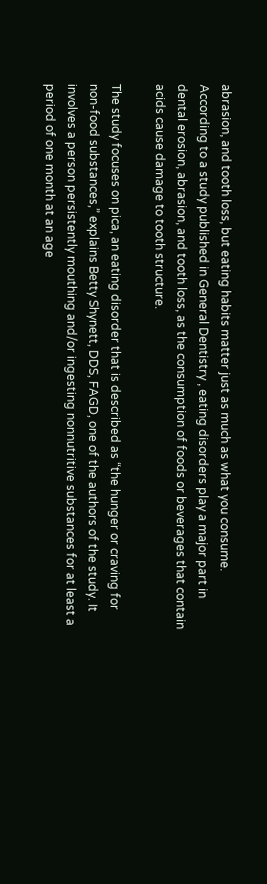abrasion, and tooth loss, but eating habits matter just as much as what you consume. According to a study published in General Dentistry , eating disorders play a major part in dental erosion, abrasion, and tooth loss, as the consumption of foods or beverages that contain acids cause damage to tooth structure.

The study focuses on pica, an eating disorder that is described as “the hunger or craving for non-food substances,” explains Betty Shynett, DDS, FAGD, one of the authors of the study. It involves a person persistently mouthing and/or ingesting nonnutritive substances for at least a period of one month at an age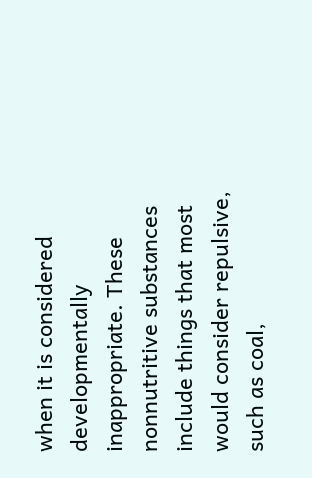when it is considered developmentally inappropriate. These nonnutritive substances include things that most would consider repulsive, such as coal,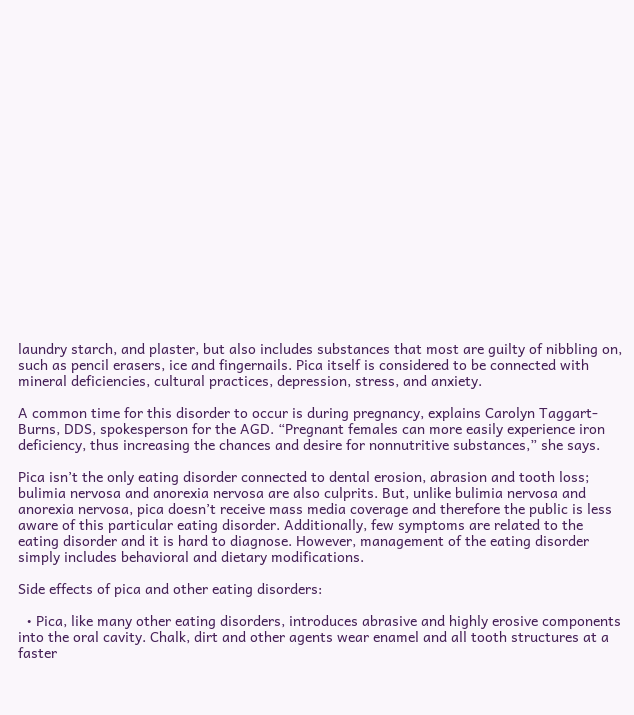laundry starch, and plaster, but also includes substances that most are guilty of nibbling on, such as pencil erasers, ice and fingernails. Pica itself is considered to be connected with mineral deficiencies, cultural practices, depression, stress, and anxiety.

A common time for this disorder to occur is during pregnancy, explains Carolyn Taggart-Burns, DDS, spokesperson for the AGD. “Pregnant females can more easily experience iron deficiency, thus increasing the chances and desire for nonnutritive substances,” she says.

Pica isn’t the only eating disorder connected to dental erosion, abrasion and tooth loss; bulimia nervosa and anorexia nervosa are also culprits. But, unlike bulimia nervosa and anorexia nervosa, pica doesn’t receive mass media coverage and therefore the public is less aware of this particular eating disorder. Additionally, few symptoms are related to the eating disorder and it is hard to diagnose. However, management of the eating disorder simply includes behavioral and dietary modifications.

Side effects of pica and other eating disorders:

  • Pica, like many other eating disorders, introduces abrasive and highly erosive components into the oral cavity. Chalk, dirt and other agents wear enamel and all tooth structures at a faster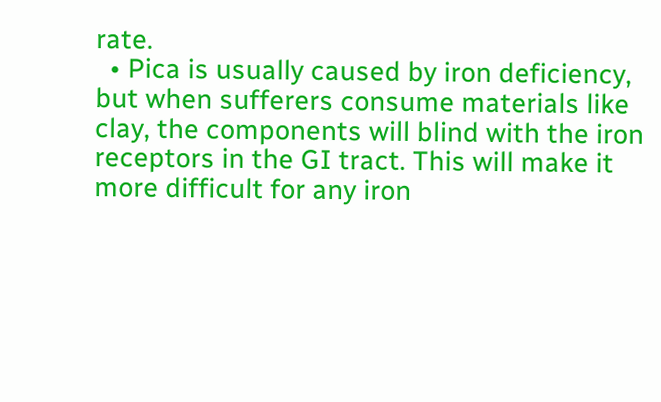rate.
  • Pica is usually caused by iron deficiency, but when sufferers consume materials like clay, the components will blind with the iron receptors in the GI tract. This will make it more difficult for any iron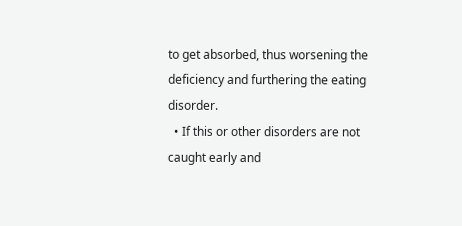to get absorbed, thus worsening the deficiency and furthering the eating disorder.
  • If this or other disorders are not caught early and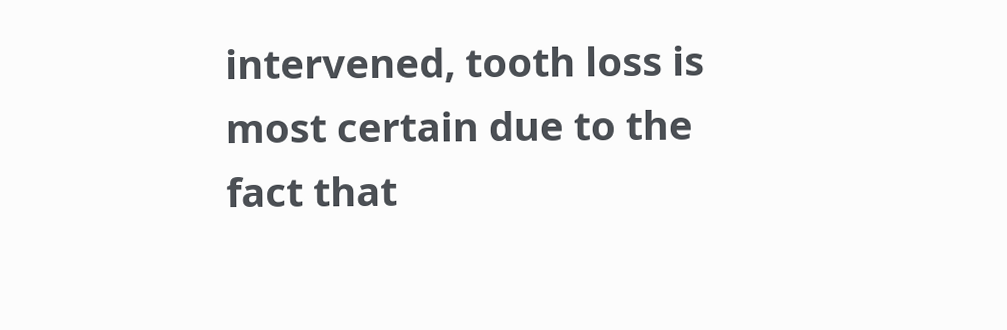intervened, tooth loss is most certain due to the fact that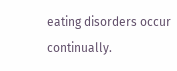eating disorders occur continually.